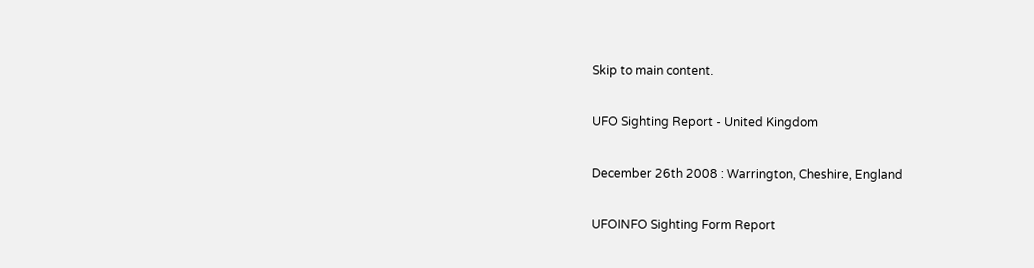Skip to main content.

UFO Sighting Report - United Kingdom

December 26th 2008 : Warrington, Cheshire, England

UFOINFO Sighting Form Report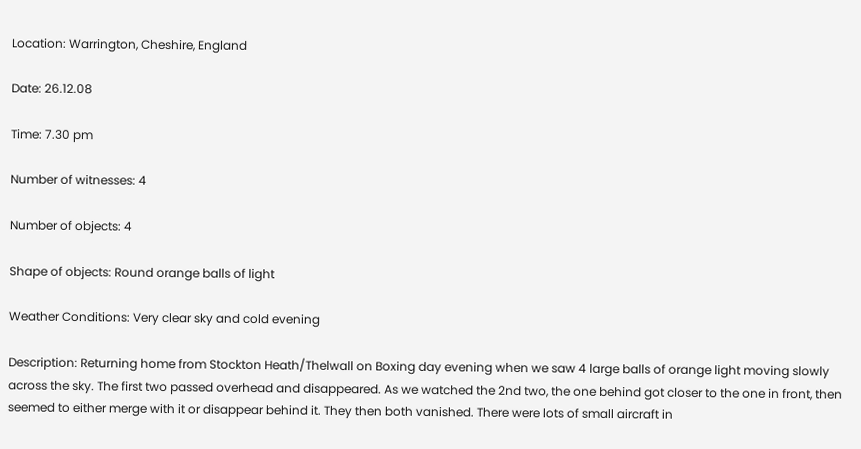Location: Warrington, Cheshire, England

Date: 26.12.08

Time: 7.30 pm

Number of witnesses: 4

Number of objects: 4

Shape of objects: Round orange balls of light

Weather Conditions: Very clear sky and cold evening

Description: Returning home from Stockton Heath/Thelwall on Boxing day evening when we saw 4 large balls of orange light moving slowly across the sky. The first two passed overhead and disappeared. As we watched the 2nd two, the one behind got closer to the one in front, then seemed to either merge with it or disappear behind it. They then both vanished. There were lots of small aircraft in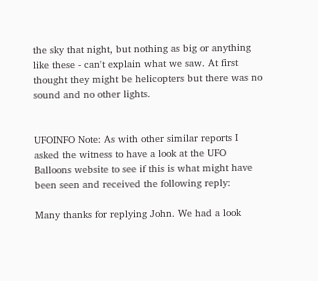the sky that night, but nothing as big or anything like these - can't explain what we saw. At first thought they might be helicopters but there was no sound and no other lights.


UFOINFO Note: As with other similar reports I asked the witness to have a look at the UFO Balloons website to see if this is what might have been seen and received the following reply:

Many thanks for replying John. We had a look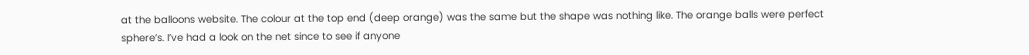at the balloons website. The colour at the top end (deep orange) was the same but the shape was nothing like. The orange balls were perfect sphere’s. I’ve had a look on the net since to see if anyone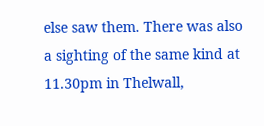else saw them. There was also a sighting of the same kind at 11.30pm in Thelwall,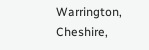Warrington, Cheshire,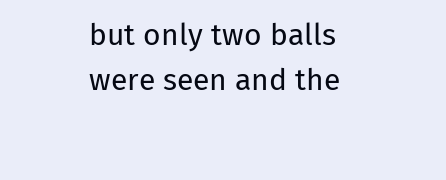but only two balls were seen and the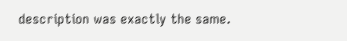description was exactly the same.